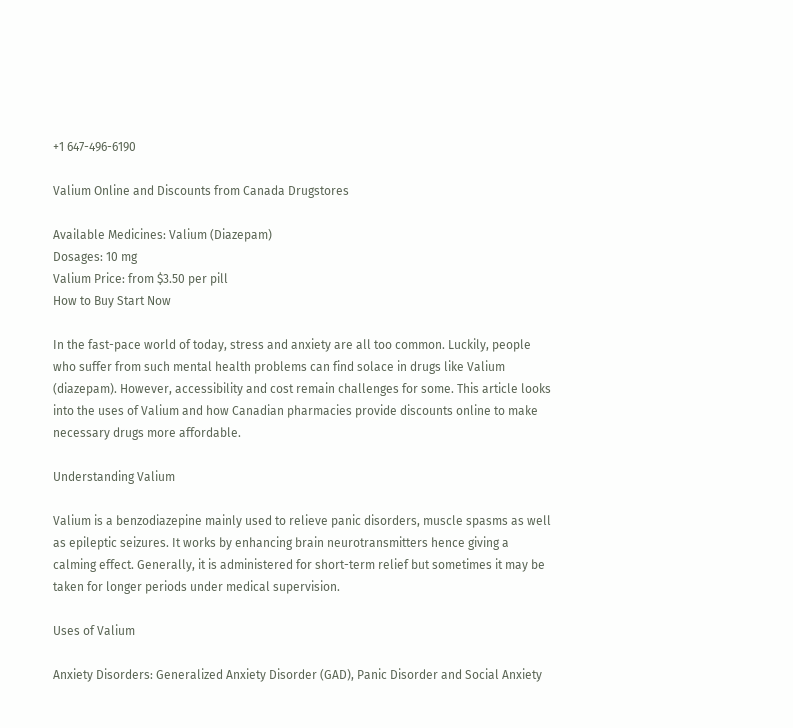+1 647-496-6190

Valium Online and Discounts from Canada Drugstores

Available Medicines: Valium (Diazepam)
Dosages: 10 mg
Valium Price: from $3.50 per pill
How to Buy Start Now

In the fast-pace world of today, stress and anxiety are all too common. Luckily, people who suffer from such mental health problems can find solace in drugs like Valium (diazepam). However, accessibility and cost remain challenges for some. This article looks into the uses of Valium and how Canadian pharmacies provide discounts online to make necessary drugs more affordable.

Understanding Valium

Valium is a benzodiazepine mainly used to relieve panic disorders, muscle spasms as well as epileptic seizures. It works by enhancing brain neurotransmitters hence giving a calming effect. Generally, it is administered for short-term relief but sometimes it may be taken for longer periods under medical supervision.

Uses of Valium

Anxiety Disorders: Generalized Anxiety Disorder (GAD), Panic Disorder and Social Anxiety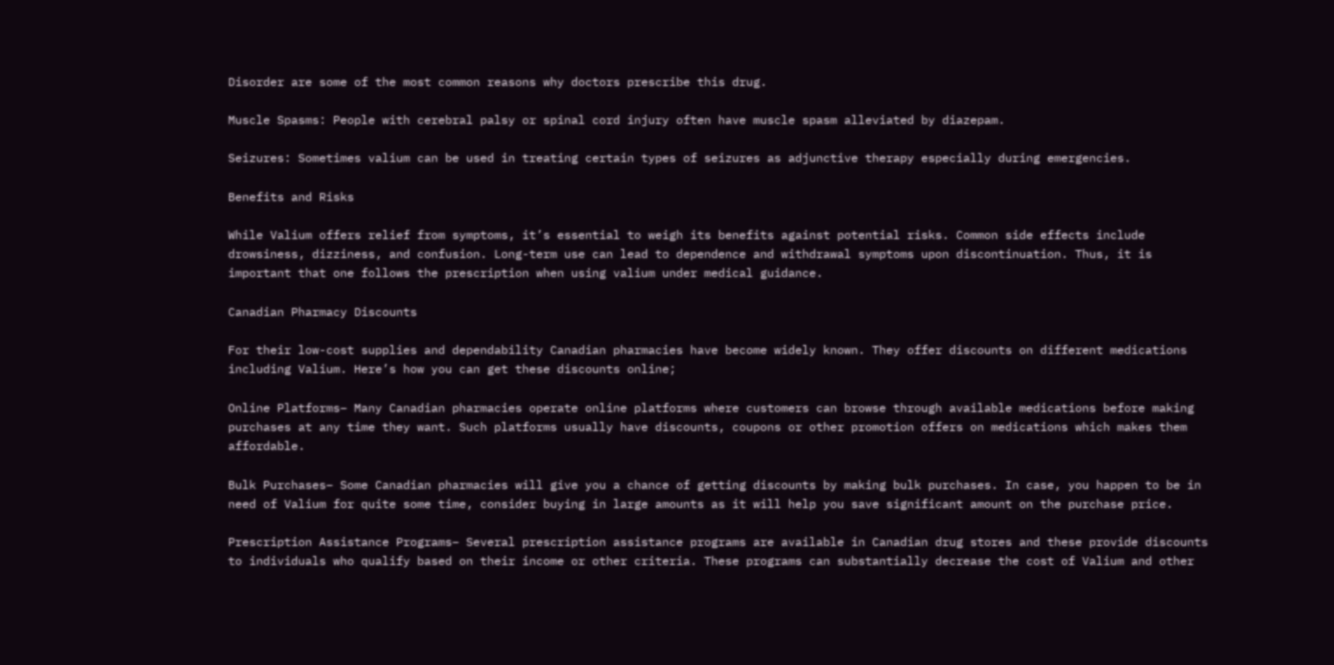Disorder are some of the most common reasons why doctors prescribe this drug.

Muscle Spasms: People with cerebral palsy or spinal cord injury often have muscle spasm alleviated by diazepam.

Seizures: Sometimes valium can be used in treating certain types of seizures as adjunctive therapy especially during emergencies.

Benefits and Risks

While Valium offers relief from symptoms, it’s essential to weigh its benefits against potential risks. Common side effects include drowsiness, dizziness, and confusion. Long-term use can lead to dependence and withdrawal symptoms upon discontinuation. Thus, it is important that one follows the prescription when using valium under medical guidance.

Canadian Pharmacy Discounts

For their low-cost supplies and dependability Canadian pharmacies have become widely known. They offer discounts on different medications including Valium. Here’s how you can get these discounts online;

Online Platforms– Many Canadian pharmacies operate online platforms where customers can browse through available medications before making purchases at any time they want. Such platforms usually have discounts, coupons or other promotion offers on medications which makes them affordable.

Bulk Purchases– Some Canadian pharmacies will give you a chance of getting discounts by making bulk purchases. In case, you happen to be in need of Valium for quite some time, consider buying in large amounts as it will help you save significant amount on the purchase price.

Prescription Assistance Programs– Several prescription assistance programs are available in Canadian drug stores and these provide discounts to individuals who qualify based on their income or other criteria. These programs can substantially decrease the cost of Valium and other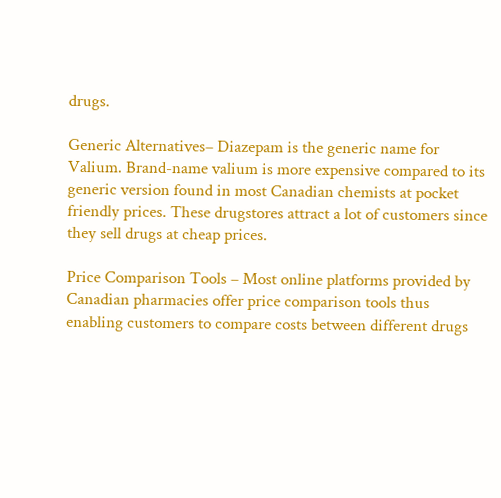drugs.

Generic Alternatives– Diazepam is the generic name for Valium. Brand-name valium is more expensive compared to its generic version found in most Canadian chemists at pocket friendly prices. These drugstores attract a lot of customers since they sell drugs at cheap prices.

Price Comparison Tools – Most online platforms provided by Canadian pharmacies offer price comparison tools thus enabling customers to compare costs between different drugs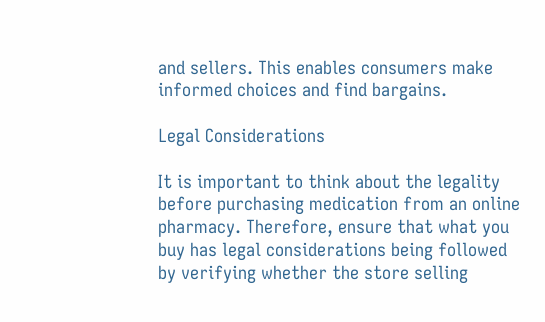and sellers. This enables consumers make informed choices and find bargains.

Legal Considerations

It is important to think about the legality before purchasing medication from an online pharmacy. Therefore, ensure that what you buy has legal considerations being followed by verifying whether the store selling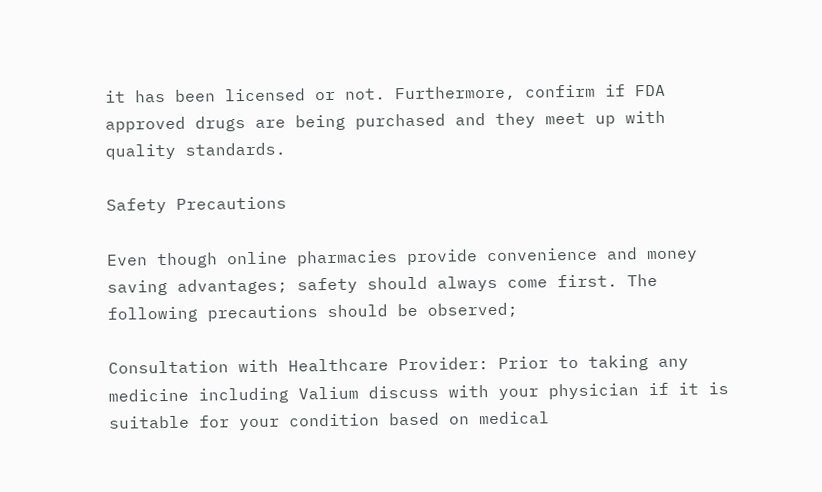it has been licensed or not. Furthermore, confirm if FDA approved drugs are being purchased and they meet up with quality standards.

Safety Precautions

Even though online pharmacies provide convenience and money saving advantages; safety should always come first. The following precautions should be observed;

Consultation with Healthcare Provider: Prior to taking any medicine including Valium discuss with your physician if it is suitable for your condition based on medical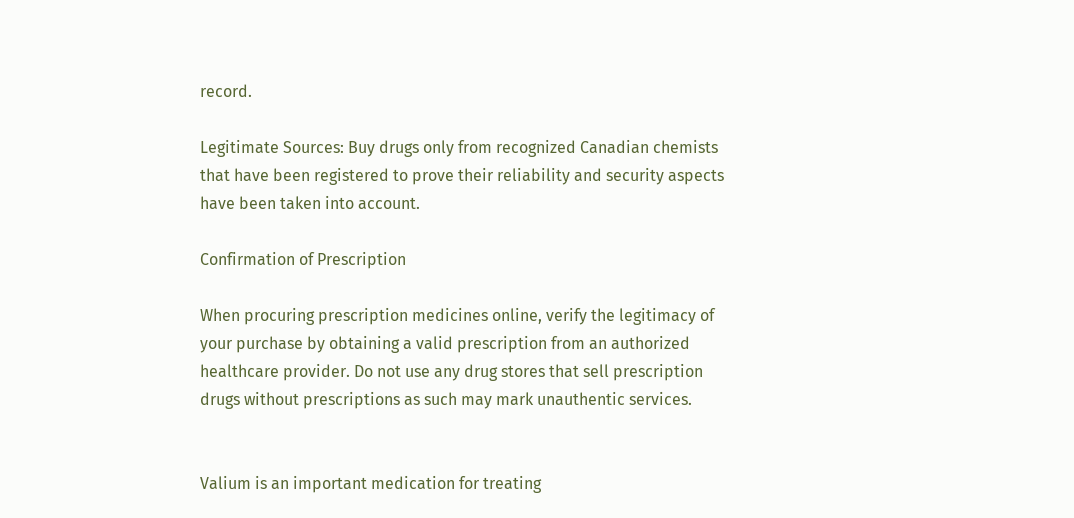record.

Legitimate Sources: Buy drugs only from recognized Canadian chemists that have been registered to prove their reliability and security aspects have been taken into account.

Confirmation of Prescription

When procuring prescription medicines online, verify the legitimacy of your purchase by obtaining a valid prescription from an authorized healthcare provider. Do not use any drug stores that sell prescription drugs without prescriptions as such may mark unauthentic services.


Valium is an important medication for treating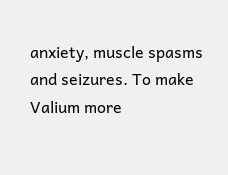anxiety, muscle spasms and seizures. To make Valium more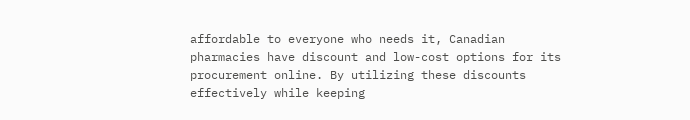affordable to everyone who needs it, Canadian pharmacies have discount and low-cost options for its procurement online. By utilizing these discounts effectively while keeping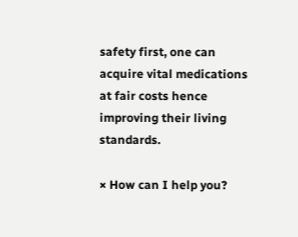safety first, one can acquire vital medications at fair costs hence improving their living standards.

× How can I help you?